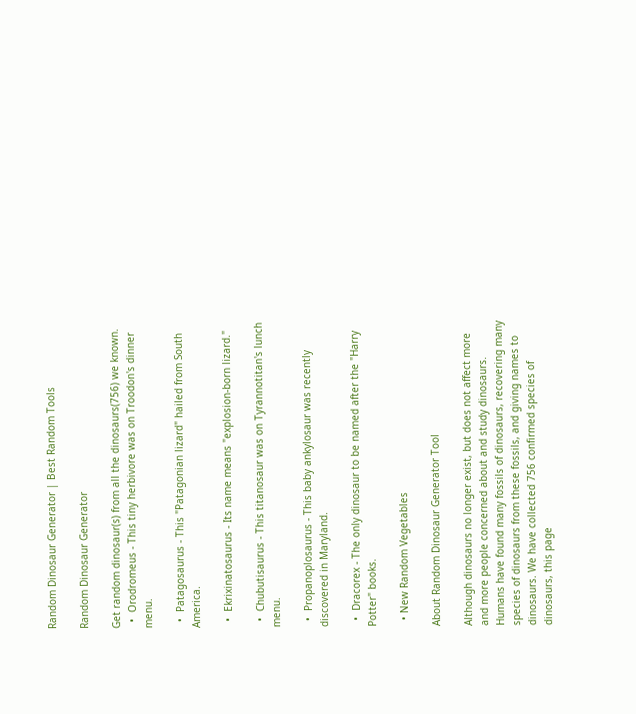Random Dinosaur Generator | Best Random Tools

Random Dinosaur Generator

Get random dinosaur(s) from all the dinosaurs(756) we known.
  •  Orodromeus - This tiny herbivore was on Troodon's dinner menu.

  •  Patagosaurus - This "Patagonian lizard" hailed from South America.

  •  Ekrixinatosaurus - Its name means "explosion-born lizard."

  •  Chubutisaurus - This titanosaur was on Tyrannotitan's lunch menu.

  •  Propanoplosaurus - This baby ankylosaur was recently discovered in Maryland.

  •  Dracorex - The only dinosaur to be named after the "Harry Potter" books.

  • New Random Vegetables

About Random Dinosaur Generator Tool

Although dinosaurs no longer exist, but does not affect more and more people concerned about and study dinosaurs. Humans have found many fossils of dinosaurs, recovering many species of dinosaurs from these fossils, and giving names to dinosaurs. We have collected 756 confirmed species of dinosaurs, this page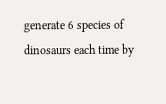generate 6 species of dinosaurs each time by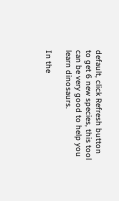default, click Refresh button to get 6 new species, this tool can be very good to help you learn dinosaurs.

In the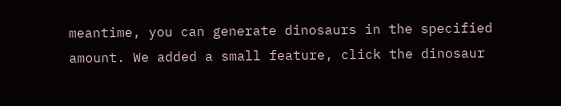meantime, you can generate dinosaurs in the specified amount. We added a small feature, click the dinosaur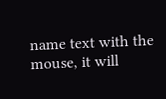name text with the mouse, it will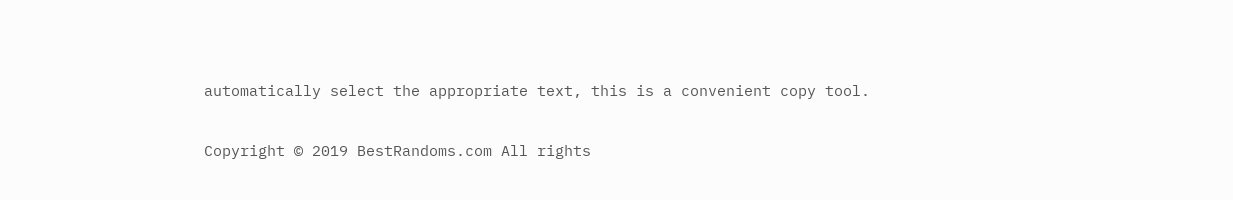automatically select the appropriate text, this is a convenient copy tool.

Copyright © 2019 BestRandoms.com All rights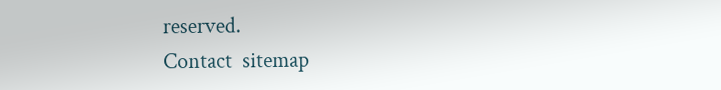reserved.
Contact  sitemap